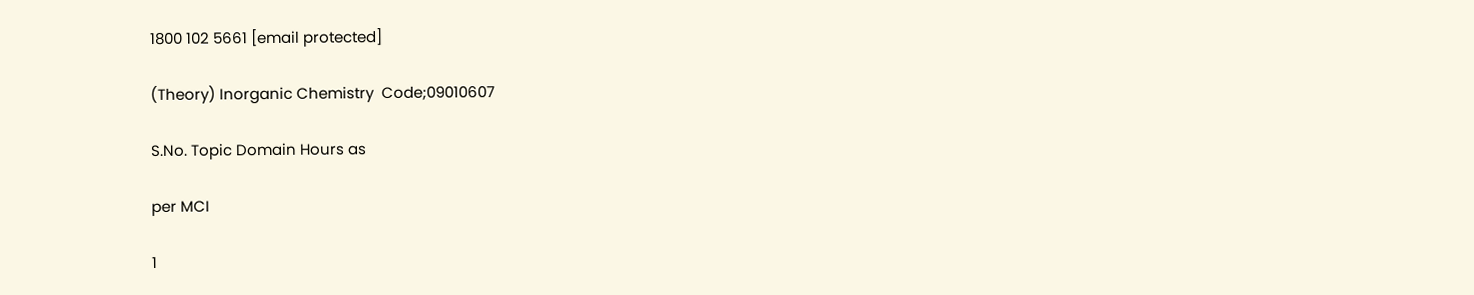1800 102 5661 [email protected]

(Theory) Inorganic Chemistry  Code;09010607

S.No. Topic Domain Hours as

per MCI

1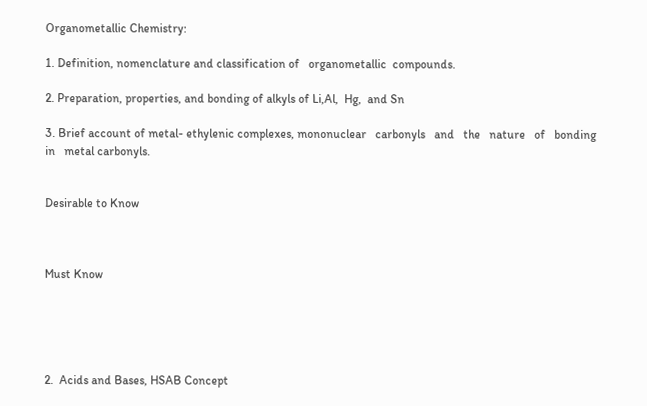Organometallic Chemistry:

1. Definition, nomenclature and classification of   organometallic  compounds.

2. Preparation, properties, and bonding of alkyls of Li,Al,  Hg,  and Sn

3. Brief account of metal- ethylenic complexes, mononuclear   carbonyls   and   the   nature   of   bonding   in   metal carbonyls.


Desirable to Know



Must Know





2.  Acids and Bases, HSAB Concept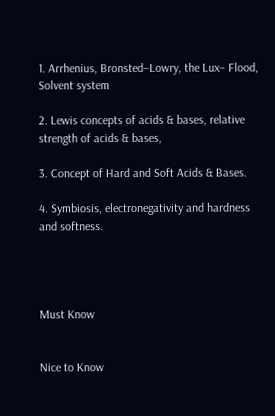1. Arrhenius, Bronsted–Lowry, the Lux– Flood, Solvent system

2. Lewis concepts of acids & bases, relative strength of acids & bases,

3. Concept of Hard and Soft Acids & Bases.

4. Symbiosis, electronegativity and hardness and softness.




Must Know


Nice to Know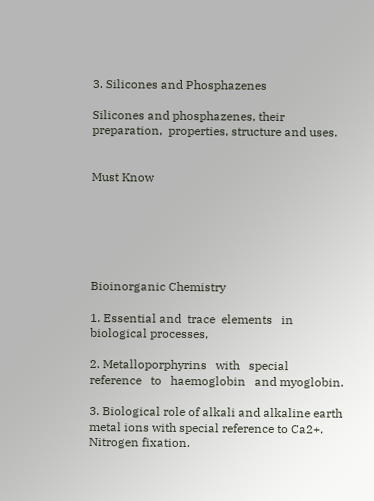3. Silicones and Phosphazenes

Silicones and phosphazenes, their   preparation,  properties, structure and uses.


Must Know






Bioinorganic Chemistry

1. Essential and  trace  elements   in   biological processes,

2. Metalloporphyrins   with   special   reference   to   haemoglobin   and myoglobin.

3. Biological role of alkali and alkaline earth metal ions with special reference to Ca2+. Nitrogen fixation.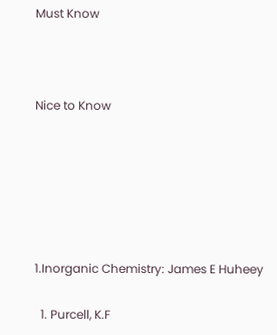Must Know



Nice to Know






1.Inorganic Chemistry: James E Huheey

  1. Purcell, K.F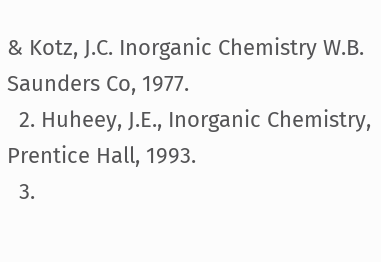& Kotz, J.C. Inorganic Chemistry W.B. Saunders Co, 1977.
  2. Huheey, J.E., Inorganic Chemistry, Prentice Hall, 1993.
  3.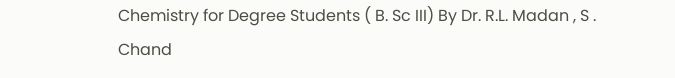Chemistry for Degree Students ( B. Sc III) By Dr. R.L. Madan , S . Chand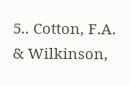5.. Cotton, F.A. & Wilkinson,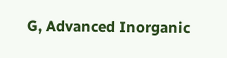G, Advanced Inorganic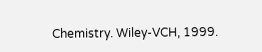Chemistry. Wiley-VCH, 1999.